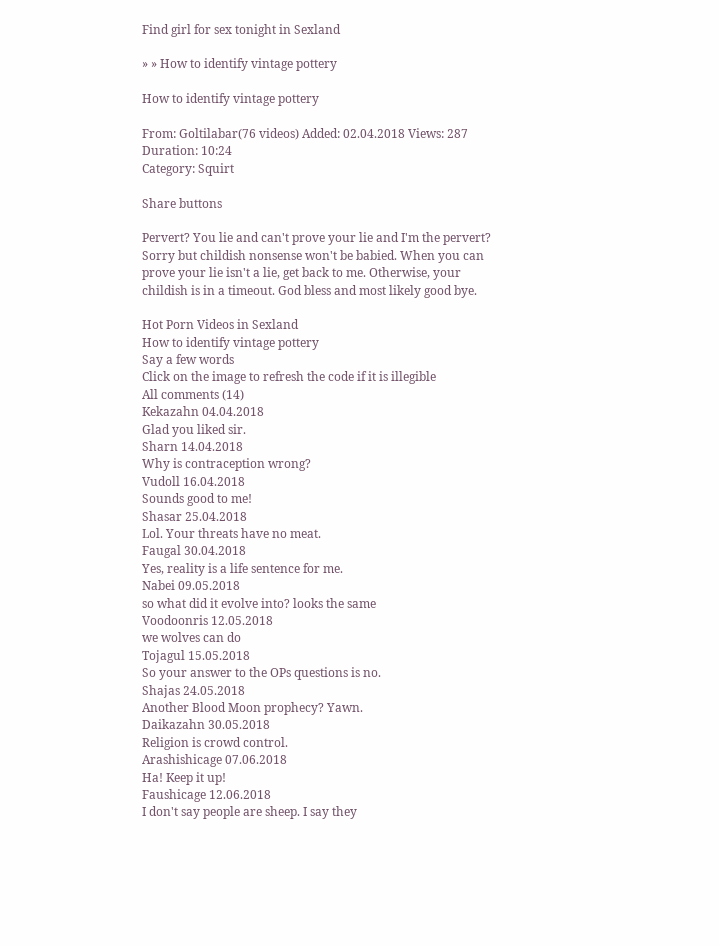Find girl for sex tonight in Sexland

» » How to identify vintage pottery

How to identify vintage pottery

From: Goltilabar(76 videos) Added: 02.04.2018 Views: 287 Duration: 10:24
Category: Squirt

Share buttons

Pervert? You lie and can't prove your lie and I'm the pervert? Sorry but childish nonsense won't be babied. When you can prove your lie isn't a lie, get back to me. Otherwise, your childish is in a timeout. God bless and most likely good bye.

Hot Porn Videos in Sexland
How to identify vintage pottery
Say a few words
Click on the image to refresh the code if it is illegible
All сomments (14)
Kekazahn 04.04.2018
Glad you liked sir.
Sharn 14.04.2018
Why is contraception wrong?
Vudoll 16.04.2018
Sounds good to me!
Shasar 25.04.2018
Lol. Your threats have no meat.
Faugal 30.04.2018
Yes, reality is a life sentence for me.
Nabei 09.05.2018
so what did it evolve into? looks the same
Voodoonris 12.05.2018
we wolves can do
Tojagul 15.05.2018
So your answer to the OPs questions is no.
Shajas 24.05.2018
Another Blood Moon prophecy? Yawn.
Daikazahn 30.05.2018
Religion is crowd control.
Arashishicage 07.06.2018
Ha! Keep it up!
Faushicage 12.06.2018
I don't say people are sheep. I say they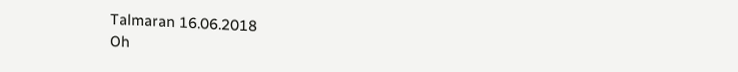Talmaran 16.06.2018
Oh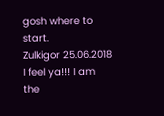gosh where to start.
Zulkigor 25.06.2018
I feel ya!!! I am the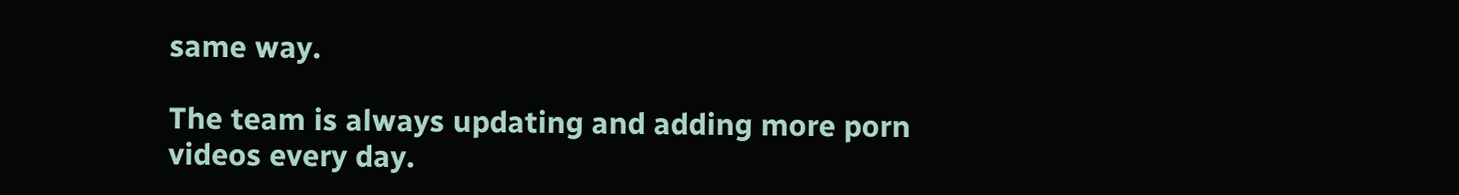same way.

The team is always updating and adding more porn videos every day.